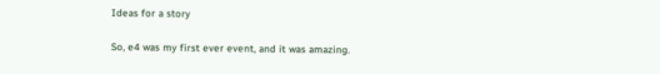Ideas for a story

So, e4 was my first ever event, and it was amazing.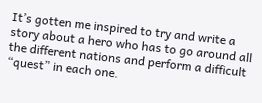It’s gotten me inspired to try and write a story about a hero who has to go around all the different nations and perform a difficult “quest” in each one.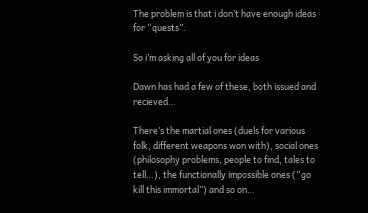The problem is that i don’t have enough ideas for “quests”.

So i’m asking all of you for ideas

Dawn has had a few of these, both issued and recieved…

There’s the martial ones (duels for various folk, different weapons won with), social ones (philosophy problems, people to find, tales to tell…), the functionally impossible ones (“go kill this immortal”) and so on…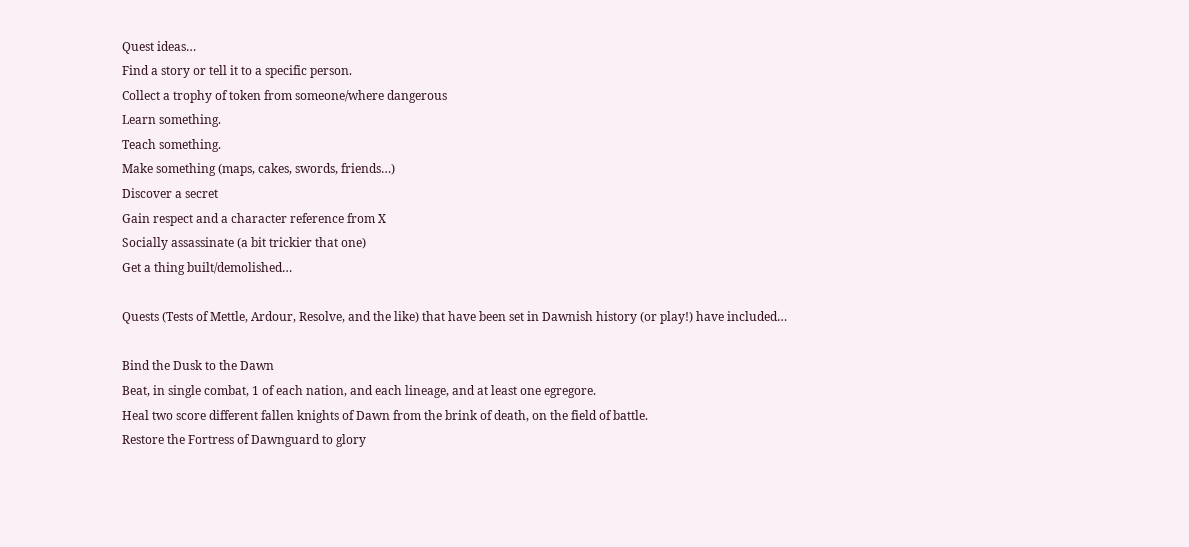Quest ideas…
Find a story or tell it to a specific person.
Collect a trophy of token from someone/where dangerous
Learn something.
Teach something.
Make something (maps, cakes, swords, friends…)
Discover a secret
Gain respect and a character reference from X
Socially assassinate (a bit trickier that one)
Get a thing built/demolished…

Quests (Tests of Mettle, Ardour, Resolve, and the like) that have been set in Dawnish history (or play!) have included…

Bind the Dusk to the Dawn
Beat, in single combat, 1 of each nation, and each lineage, and at least one egregore.
Heal two score different fallen knights of Dawn from the brink of death, on the field of battle.
Restore the Fortress of Dawnguard to glory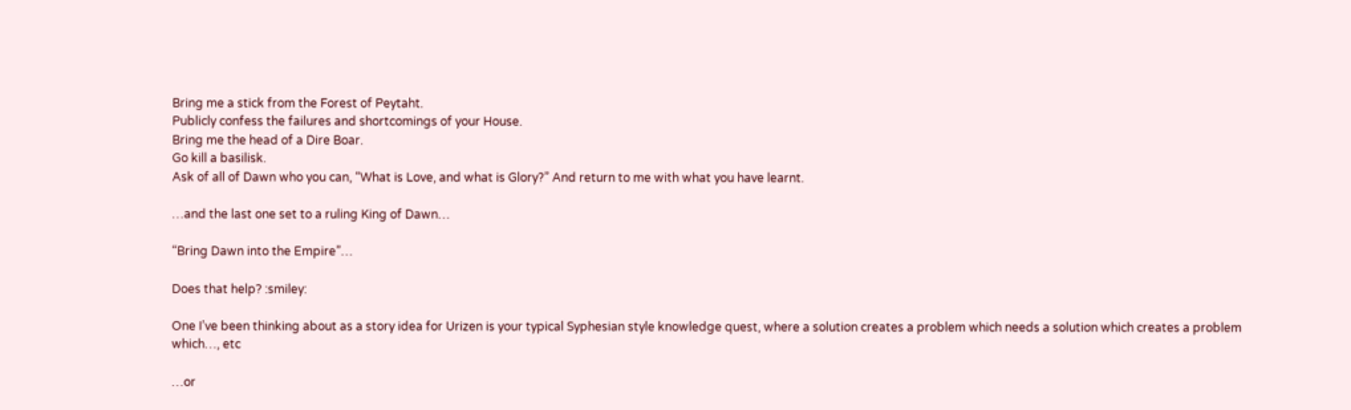Bring me a stick from the Forest of Peytaht.
Publicly confess the failures and shortcomings of your House.
Bring me the head of a Dire Boar.
Go kill a basilisk.
Ask of all of Dawn who you can, “What is Love, and what is Glory?” And return to me with what you have learnt.

…and the last one set to a ruling King of Dawn…

“Bring Dawn into the Empire”…

Does that help? :smiley:

One I’ve been thinking about as a story idea for Urizen is your typical Syphesian style knowledge quest, where a solution creates a problem which needs a solution which creates a problem which…, etc

…or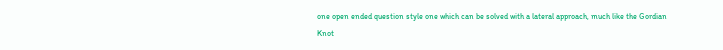one open ended question style one which can be solved with a lateral approach, much like the Gordian Knot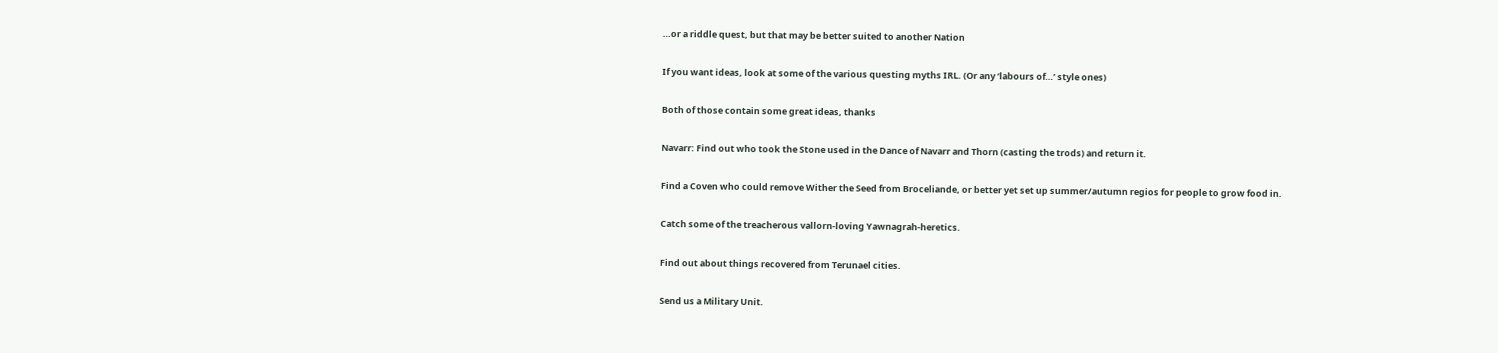…or a riddle quest, but that may be better suited to another Nation

If you want ideas, look at some of the various questing myths IRL. (Or any ‘labours of…’ style ones)

Both of those contain some great ideas, thanks

Navarr: Find out who took the Stone used in the Dance of Navarr and Thorn (casting the trods) and return it.

Find a Coven who could remove Wither the Seed from Broceliande, or better yet set up summer/autumn regios for people to grow food in.

Catch some of the treacherous vallorn-loving Yawnagrah-heretics.

Find out about things recovered from Terunael cities.

Send us a Military Unit.